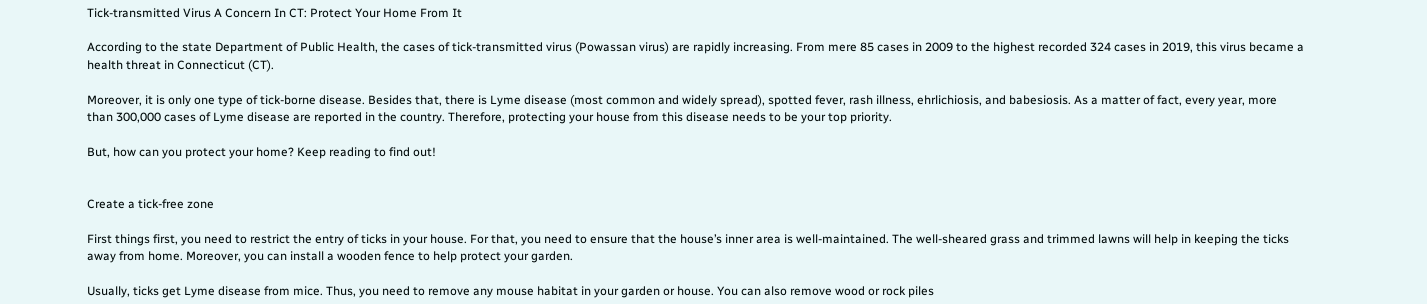Tick-transmitted Virus A Concern In CT: Protect Your Home From It

According to the state Department of Public Health, the cases of tick-transmitted virus (Powassan virus) are rapidly increasing. From mere 85 cases in 2009 to the highest recorded 324 cases in 2019, this virus became a health threat in Connecticut (CT).

Moreover, it is only one type of tick-borne disease. Besides that, there is Lyme disease (most common and widely spread), spotted fever, rash illness, ehrlichiosis, and babesiosis. As a matter of fact, every year, more than 300,000 cases of Lyme disease are reported in the country. Therefore, protecting your house from this disease needs to be your top priority.

But, how can you protect your home? Keep reading to find out!


Create a tick-free zone

First things first, you need to restrict the entry of ticks in your house. For that, you need to ensure that the house’s inner area is well-maintained. The well-sheared grass and trimmed lawns will help in keeping the ticks away from home. Moreover, you can install a wooden fence to help protect your garden.

Usually, ticks get Lyme disease from mice. Thus, you need to remove any mouse habitat in your garden or house. You can also remove wood or rock piles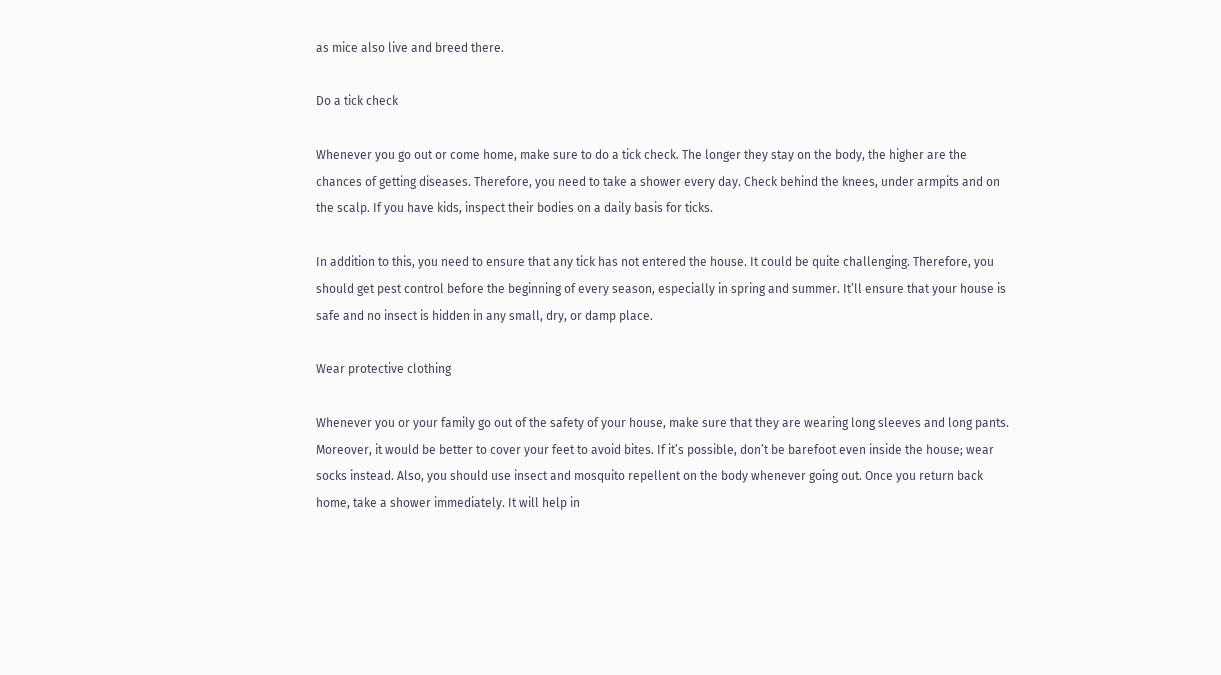as mice also live and breed there.

Do a tick check

Whenever you go out or come home, make sure to do a tick check. The longer they stay on the body, the higher are the chances of getting diseases. Therefore, you need to take a shower every day. Check behind the knees, under armpits and on the scalp. If you have kids, inspect their bodies on a daily basis for ticks.

In addition to this, you need to ensure that any tick has not entered the house. It could be quite challenging. Therefore, you should get pest control before the beginning of every season, especially in spring and summer. It’ll ensure that your house is safe and no insect is hidden in any small, dry, or damp place.

Wear protective clothing

Whenever you or your family go out of the safety of your house, make sure that they are wearing long sleeves and long pants. Moreover, it would be better to cover your feet to avoid bites. If it’s possible, don’t be barefoot even inside the house; wear socks instead. Also, you should use insect and mosquito repellent on the body whenever going out. Once you return back home, take a shower immediately. It will help in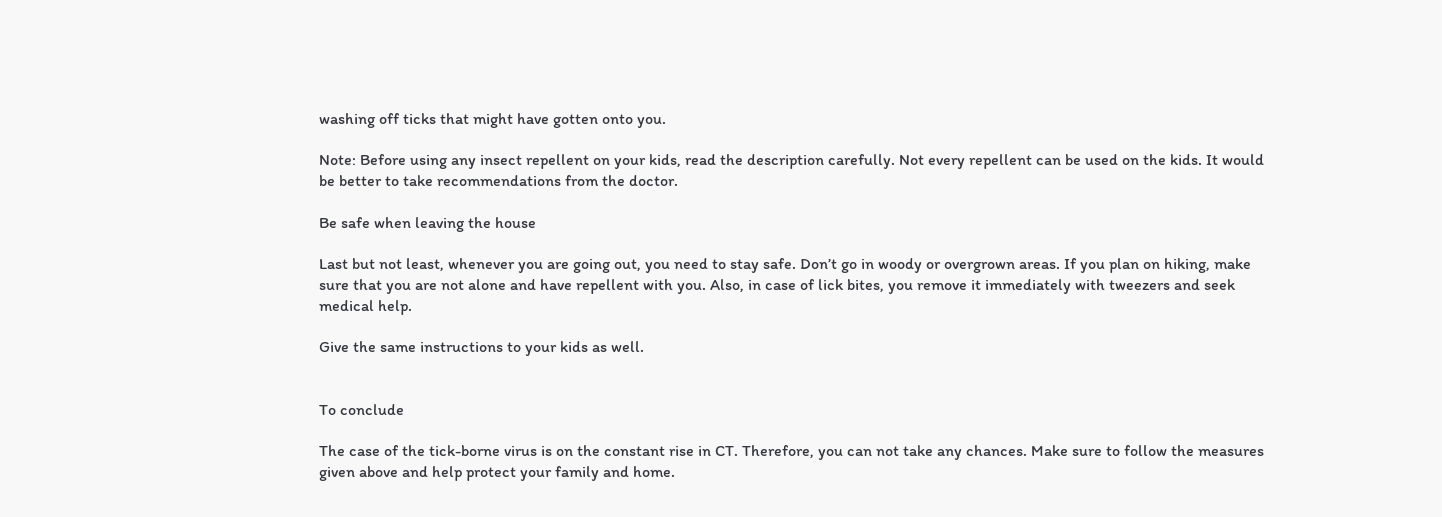washing off ticks that might have gotten onto you.

Note: Before using any insect repellent on your kids, read the description carefully. Not every repellent can be used on the kids. It would be better to take recommendations from the doctor.

Be safe when leaving the house

Last but not least, whenever you are going out, you need to stay safe. Don’t go in woody or overgrown areas. If you plan on hiking, make sure that you are not alone and have repellent with you. Also, in case of lick bites, you remove it immediately with tweezers and seek medical help.

Give the same instructions to your kids as well.


To conclude

The case of the tick-borne virus is on the constant rise in CT. Therefore, you can not take any chances. Make sure to follow the measures given above and help protect your family and home.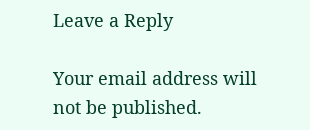Leave a Reply

Your email address will not be published.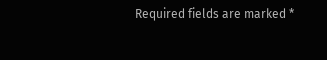Required fields are marked *